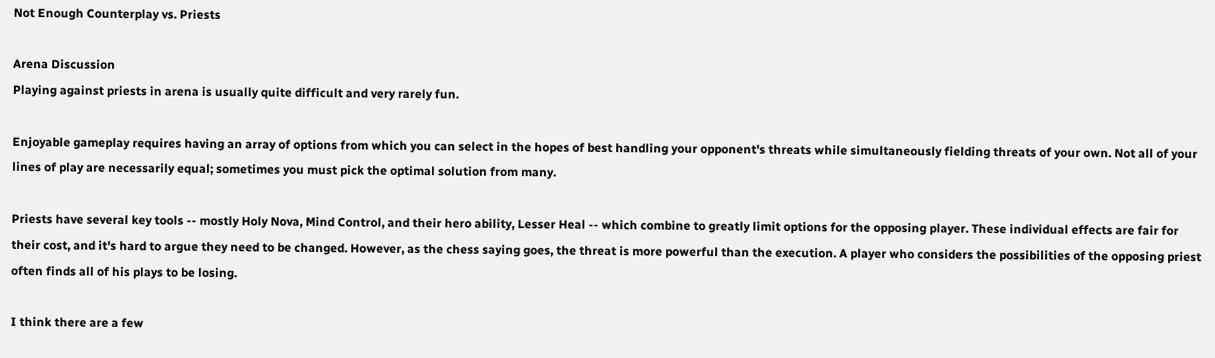Not Enough Counterplay vs. Priests

Arena Discussion
Playing against priests in arena is usually quite difficult and very rarely fun.

Enjoyable gameplay requires having an array of options from which you can select in the hopes of best handling your opponent's threats while simultaneously fielding threats of your own. Not all of your lines of play are necessarily equal; sometimes you must pick the optimal solution from many.

Priests have several key tools -- mostly Holy Nova, Mind Control, and their hero ability, Lesser Heal -- which combine to greatly limit options for the opposing player. These individual effects are fair for their cost, and it's hard to argue they need to be changed. However, as the chess saying goes, the threat is more powerful than the execution. A player who considers the possibilities of the opposing priest often finds all of his plays to be losing.

I think there are a few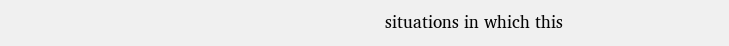situations in which this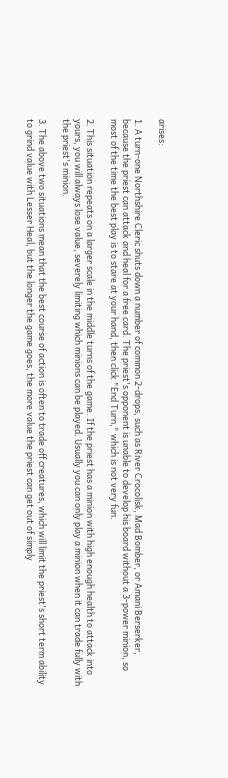arises:

1. A turn-one Northshire Cleric shuts down a number of common 2-drops, such as River Crocolisk, Mad Bomber, or Amani Berserker, because the priest can attack and heal for a free card. The priest's opponent is unable to develop his board without a 3-power minion, so most of the time the best play is to stare at your hand, then click "End Turn," which is not very fun.

2. This situation repeats on a larger scale in the middle turns of the game. If the priest has a minion with high enough health to attack into yours, you will always lose value, severely limiting which minions can be played. Usually you can only play a minion when it can trade fully with the priest's minion.

3. The above two situations mean that the best course of action is often to trade off creatures, which will limit the priest's short term ability to grind value with Lesser Heal, but the longer the game goes, the more value the priest can get out of simply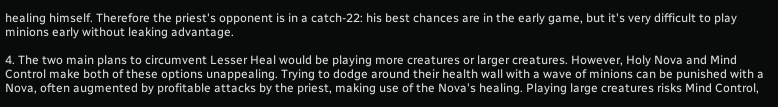healing himself. Therefore the priest's opponent is in a catch-22: his best chances are in the early game, but it's very difficult to play minions early without leaking advantage.

4. The two main plans to circumvent Lesser Heal would be playing more creatures or larger creatures. However, Holy Nova and Mind Control make both of these options unappealing. Trying to dodge around their health wall with a wave of minions can be punished with a Nova, often augmented by profitable attacks by the priest, making use of the Nova's healing. Playing large creatures risks Mind Control,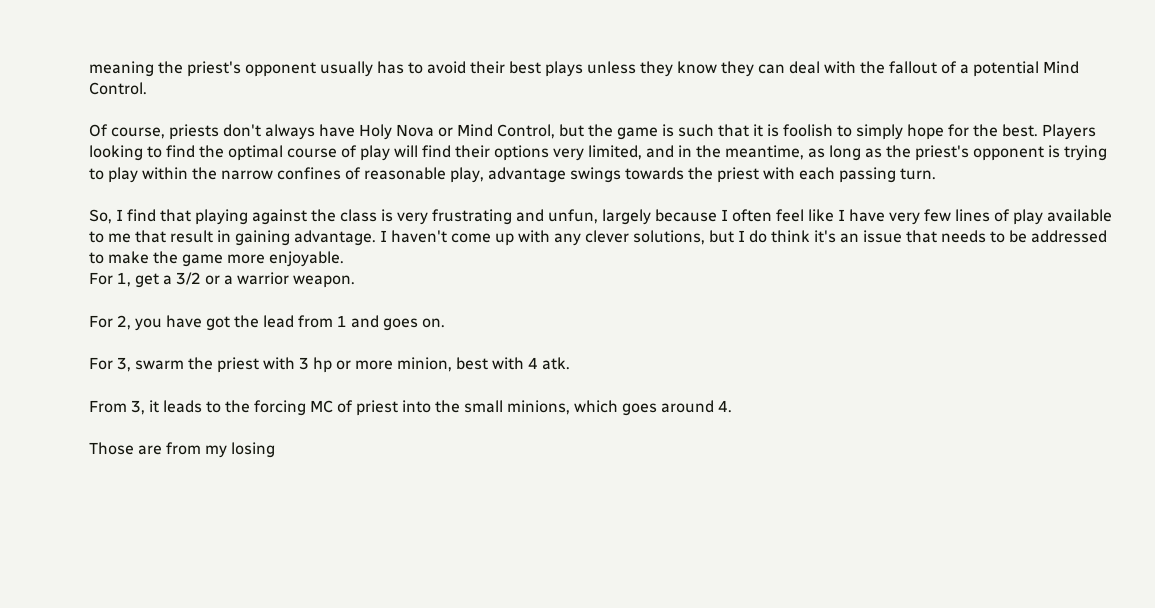meaning the priest's opponent usually has to avoid their best plays unless they know they can deal with the fallout of a potential Mind Control.

Of course, priests don't always have Holy Nova or Mind Control, but the game is such that it is foolish to simply hope for the best. Players looking to find the optimal course of play will find their options very limited, and in the meantime, as long as the priest's opponent is trying to play within the narrow confines of reasonable play, advantage swings towards the priest with each passing turn.

So, I find that playing against the class is very frustrating and unfun, largely because I often feel like I have very few lines of play available to me that result in gaining advantage. I haven't come up with any clever solutions, but I do think it's an issue that needs to be addressed to make the game more enjoyable.
For 1, get a 3/2 or a warrior weapon.

For 2, you have got the lead from 1 and goes on.

For 3, swarm the priest with 3 hp or more minion, best with 4 atk.

From 3, it leads to the forcing MC of priest into the small minions, which goes around 4.

Those are from my losing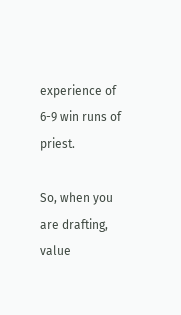experience of 6-9 win runs of priest.

So, when you are drafting, value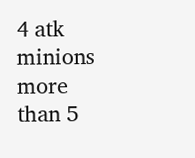4 atk minions more than 5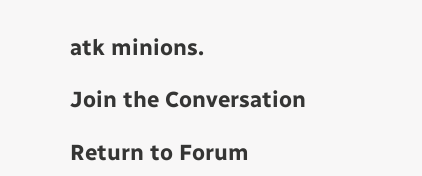atk minions.

Join the Conversation

Return to Forum